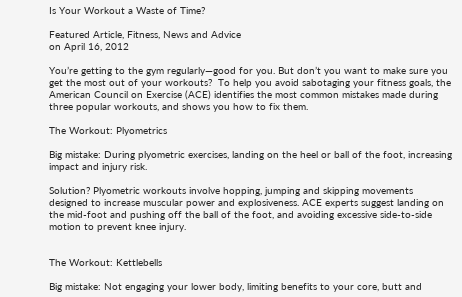Is Your Workout a Waste of Time?

Featured Article, Fitness, News and Advice
on April 16, 2012

You’re getting to the gym regularly—good for you. But don’t you want to make sure you get the most out of your workouts?  To help you avoid sabotaging your fitness goals, the American Council on Exercise (ACE) identifies the most common mistakes made during three popular workouts, and shows you how to fix them.

The Workout: Plyometrics

Big mistake: During plyometric exercises, landing on the heel or ball of the foot, increasing impact and injury risk.

Solution? Plyometric workouts involve hopping, jumping and skipping movements designed to increase muscular power and explosiveness. ACE experts suggest landing on the mid-foot and pushing off the ball of the foot, and avoiding excessive side-to-side motion to prevent knee injury.


The Workout: Kettlebells

Big mistake: Not engaging your lower body, limiting benefits to your core, butt and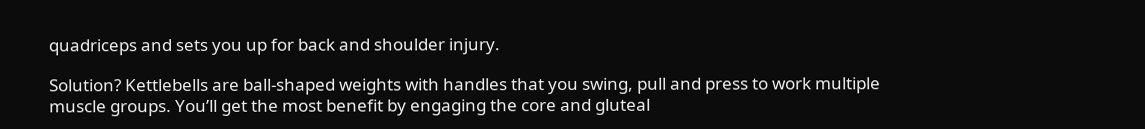quadriceps and sets you up for back and shoulder injury.

Solution? Kettlebells are ball-shaped weights with handles that you swing, pull and press to work multiple muscle groups. You’ll get the most benefit by engaging the core and gluteal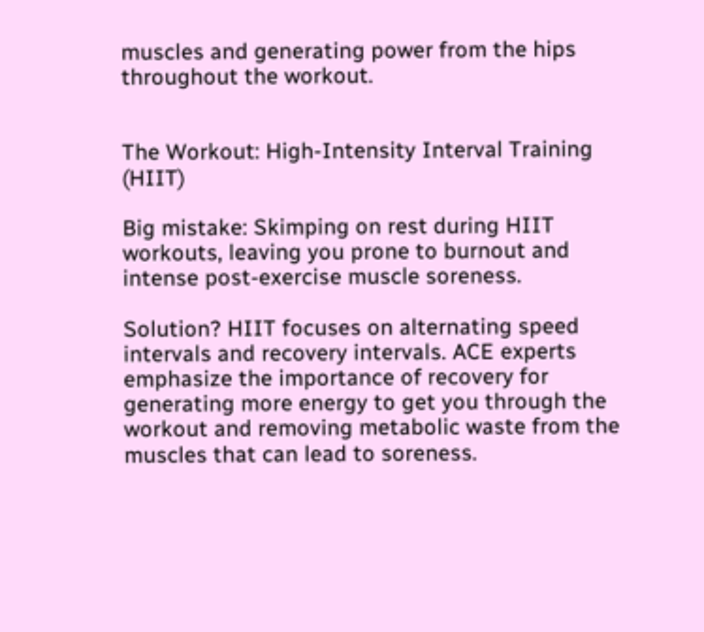muscles and generating power from the hips throughout the workout.


The Workout: High-Intensity Interval Training (HIIT)

Big mistake: Skimping on rest during HIIT workouts, leaving you prone to burnout and intense post-exercise muscle soreness.

Solution? HIIT focuses on alternating speed intervals and recovery intervals. ACE experts emphasize the importance of recovery for generating more energy to get you through the workout and removing metabolic waste from the muscles that can lead to soreness.